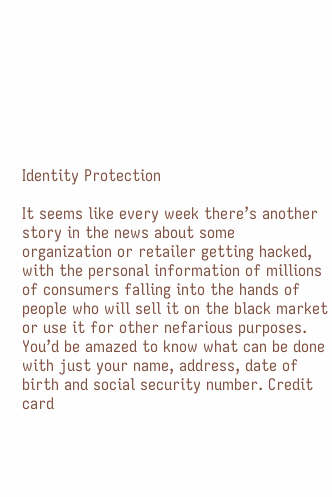Identity Protection

It seems like every week there’s another story in the news about some organization or retailer getting hacked, with the personal information of millions of consumers falling into the hands of people who will sell it on the black market or use it for other nefarious purposes. You’d be amazed to know what can be done with just your name, address, date of birth and social security number. Credit card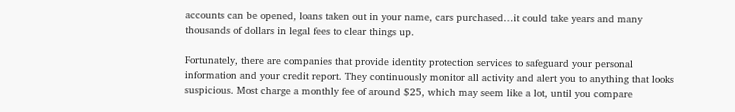accounts can be opened, loans taken out in your name, cars purchased…it could take years and many thousands of dollars in legal fees to clear things up.

Fortunately, there are companies that provide identity protection services to safeguard your personal information and your credit report. They continuously monitor all activity and alert you to anything that looks suspicious. Most charge a monthly fee of around $25, which may seem like a lot, until you compare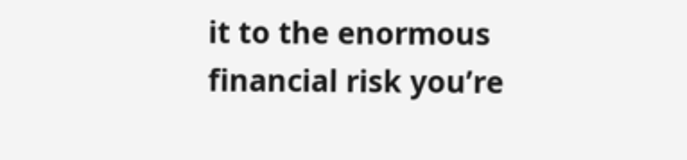it to the enormous financial risk you’re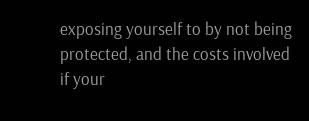exposing yourself to by not being protected, and the costs involved if your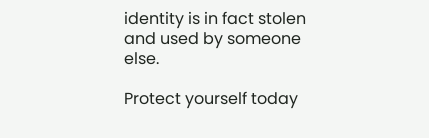identity is in fact stolen and used by someone else.

Protect yourself today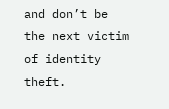and don’t be the next victim of identity theft.